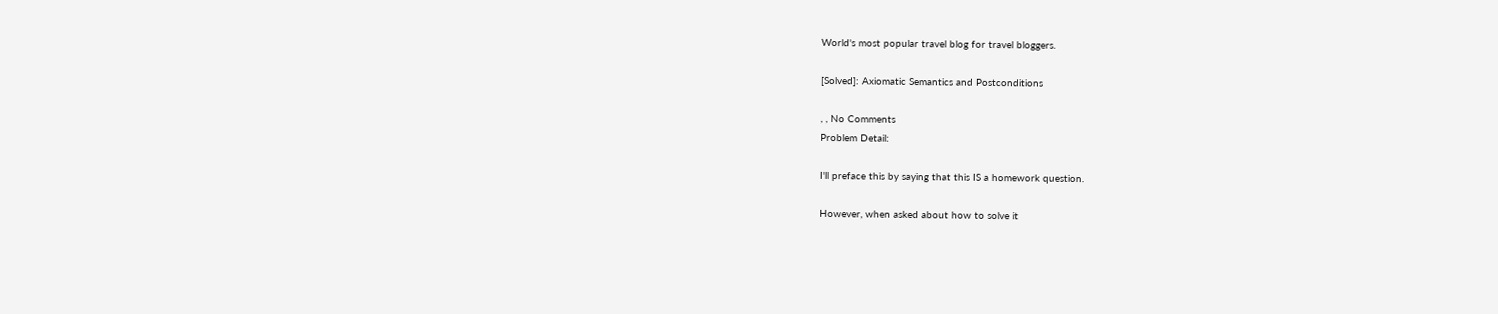World's most popular travel blog for travel bloggers.

[Solved]: Axiomatic Semantics and Postconditions

, , No Comments
Problem Detail:

I'll preface this by saying that this IS a homework question.

However, when asked about how to solve it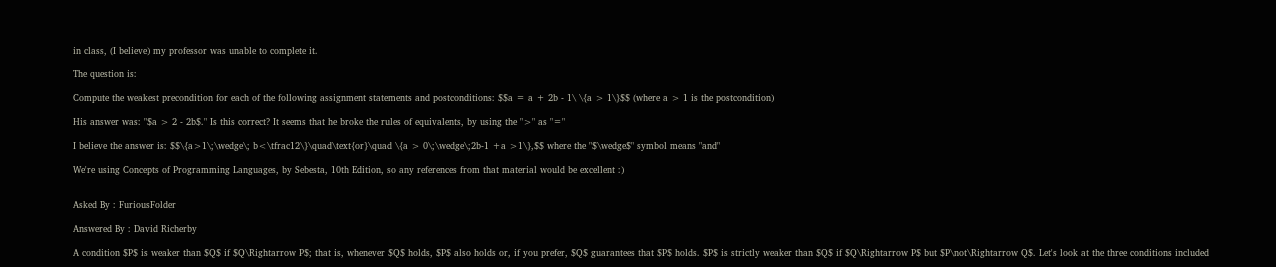in class, (I believe) my professor was unable to complete it.

The question is:

Compute the weakest precondition for each of the following assignment statements and postconditions: $$a = a + 2b - 1\ \{a > 1\}$$ (where a > 1 is the postcondition)

His answer was: "$a > 2 - 2b$." Is this correct? It seems that he broke the rules of equivalents, by using the ">" as "="

I believe the answer is: $$\{a>1\;\wedge\; b<\tfrac12\}\quad\text{or}\quad \{a > 0\;\wedge\;2b-1 +a >1\},$$ where the "$\wedge$" symbol means "and"

We're using Concepts of Programming Languages, by Sebesta, 10th Edition, so any references from that material would be excellent :)


Asked By : FuriousFolder

Answered By : David Richerby

A condition $P$ is weaker than $Q$ if $Q\Rightarrow P$; that is, whenever $Q$ holds, $P$ also holds or, if you prefer, $Q$ guarantees that $P$ holds. $P$ is strictly weaker than $Q$ if $Q\Rightarrow P$ but $P\not\Rightarrow Q$. Let's look at the three conditions included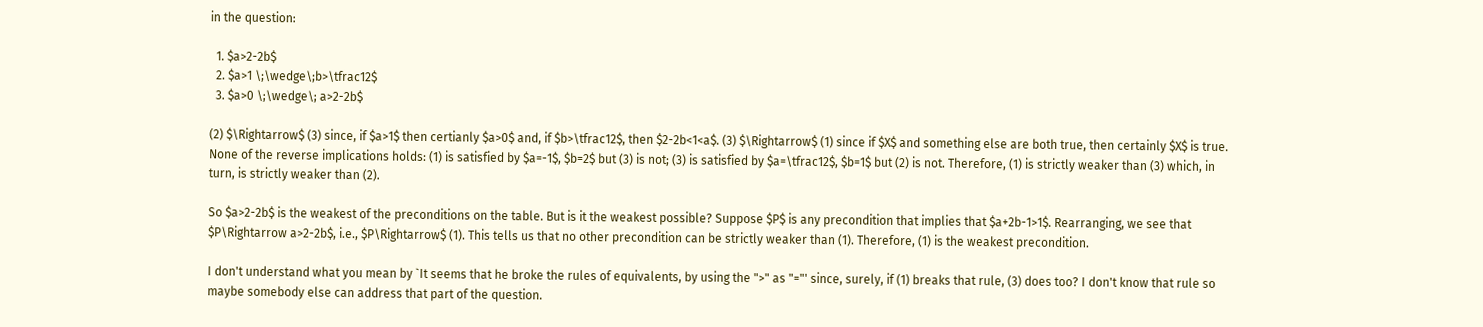in the question:

  1. $a>2-2b$
  2. $a>1 \;\wedge\;b>\tfrac12$
  3. $a>0 \;\wedge\; a>2-2b$

(2) $\Rightarrow$ (3) since, if $a>1$ then certianly $a>0$ and, if $b>\tfrac12$, then $2-2b<1<a$. (3) $\Rightarrow$ (1) since if $X$ and something else are both true, then certainly $X$ is true. None of the reverse implications holds: (1) is satisfied by $a=-1$, $b=2$ but (3) is not; (3) is satisfied by $a=\tfrac12$, $b=1$ but (2) is not. Therefore, (1) is strictly weaker than (3) which, in turn, is strictly weaker than (2).

So $a>2-2b$ is the weakest of the preconditions on the table. But is it the weakest possible? Suppose $P$ is any precondition that implies that $a+2b-1>1$. Rearranging, we see that $P\Rightarrow a>2-2b$, i.e., $P\Rightarrow$ (1). This tells us that no other precondition can be strictly weaker than (1). Therefore, (1) is the weakest precondition.

I don't understand what you mean by `It seems that he broke the rules of equivalents, by using the ">" as "="' since, surely, if (1) breaks that rule, (3) does too? I don't know that rule so maybe somebody else can address that part of the question.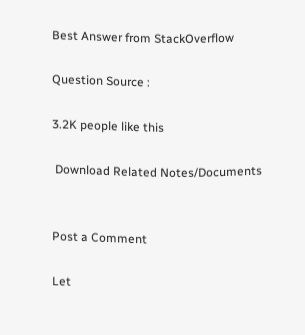Best Answer from StackOverflow

Question Source :

3.2K people like this

 Download Related Notes/Documents


Post a Comment

Let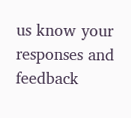us know your responses and feedback